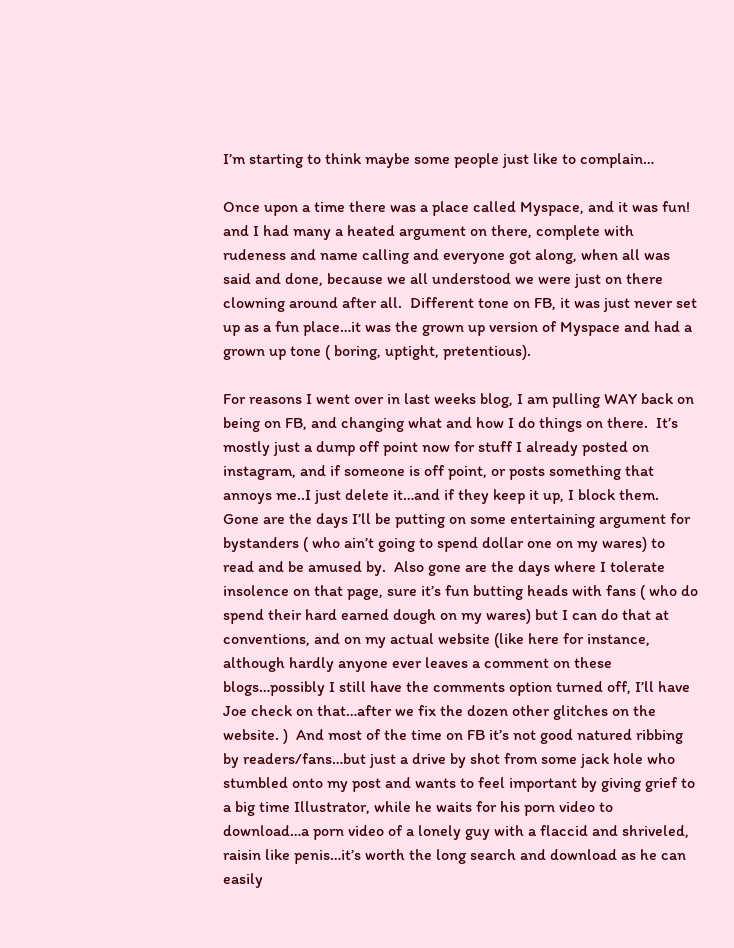I’m starting to think maybe some people just like to complain…

Once upon a time there was a place called Myspace, and it was fun!   and I had many a heated argument on there, complete with rudeness and name calling and everyone got along, when all was said and done, because we all understood we were just on there clowning around after all.  Different tone on FB, it was just never set up as a fun place…it was the grown up version of Myspace and had a grown up tone ( boring, uptight, pretentious).

For reasons I went over in last weeks blog, I am pulling WAY back on being on FB, and changing what and how I do things on there.  It’s mostly just a dump off point now for stuff I already posted on instagram, and if someone is off point, or posts something that annoys me..I just delete it…and if they keep it up, I block them.  Gone are the days I’ll be putting on some entertaining argument for bystanders ( who ain’t going to spend dollar one on my wares) to read and be amused by.  Also gone are the days where I tolerate insolence on that page, sure it’s fun butting heads with fans ( who do spend their hard earned dough on my wares) but I can do that at conventions, and on my actual website (like here for instance, although hardly anyone ever leaves a comment on these blogs…possibly I still have the comments option turned off, I’ll have Joe check on that…after we fix the dozen other glitches on the website. )  And most of the time on FB it’s not good natured ribbing by readers/fans…but just a drive by shot from some jack hole who stumbled onto my post and wants to feel important by giving grief to a big time Illustrator, while he waits for his porn video to download…a porn video of a lonely guy with a flaccid and shriveled, raisin like penis…it’s worth the long search and download as he can easily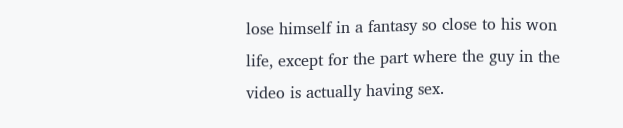lose himself in a fantasy so close to his won life, except for the part where the guy in the video is actually having sex.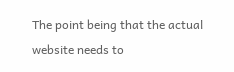The point being that the actual website needs to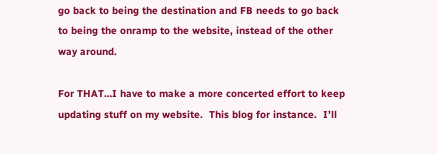go back to being the destination and FB needs to go back to being the onramp to the website, instead of the other way around.

For THAT…I have to make a more concerted effort to keep updating stuff on my website.  This blog for instance.  I’ll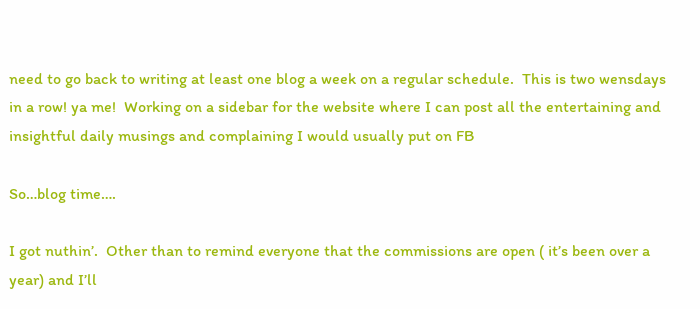need to go back to writing at least one blog a week on a regular schedule.  This is two wensdays in a row! ya me!  Working on a sidebar for the website where I can post all the entertaining and insightful daily musings and complaining I would usually put on FB

So…blog time….

I got nuthin’.  Other than to remind everyone that the commissions are open ( it’s been over a year) and I’ll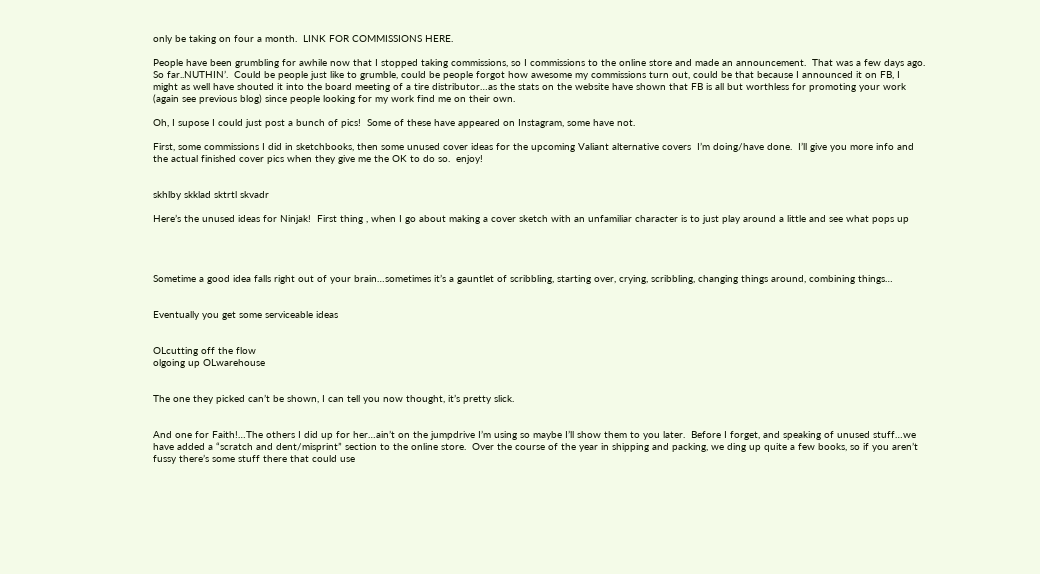only be taking on four a month.  LINK FOR COMMISSIONS HERE.

People have been grumbling for awhile now that I stopped taking commissions, so I commissions to the online store and made an announcement.  That was a few days ago.  So far..NUTHIN’.  Could be people just like to grumble, could be people forgot how awesome my commissions turn out, could be that because I announced it on FB, I might as well have shouted it into the board meeting of a tire distributor…as the stats on the website have shown that FB is all but worthless for promoting your work    (again see previous blog) since people looking for my work find me on their own.

Oh, I supose I could just post a bunch of pics!  Some of these have appeared on Instagram, some have not.

First, some commissions I did in sketchbooks, then some unused cover ideas for the upcoming Valiant alternative covers  I’m doing/have done.  I’ll give you more info and the actual finished cover pics when they give me the OK to do so.  enjoy!


skhlby skklad sktrtl skvadr

Here’s the unused ideas for Ninjak!  First thing , when I go about making a cover sketch with an unfamiliar character is to just play around a little and see what pops up




Sometime a good idea falls right out of your brain…sometimes it’s a gauntlet of scribbling, starting over, crying, scribbling, changing things around, combining things…


Eventually you get some serviceable ideas


OLcutting off the flow
olgoing up OLwarehouse


The one they picked can’t be shown, I can tell you now thought, it’s pretty slick.


And one for Faith!…The others I did up for her…ain’t on the jumpdrive I’m using so maybe I’ll show them to you later.  Before I forget, and speaking of unused stuff…we have added a “scratch and dent/misprint” section to the online store.  Over the course of the year in shipping and packing, we ding up quite a few books, so if you aren’t fussy there’s some stuff there that could use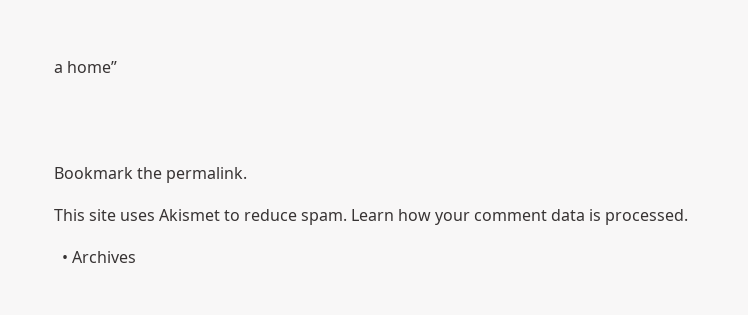a home”




Bookmark the permalink.

This site uses Akismet to reduce spam. Learn how your comment data is processed.

  • Archives